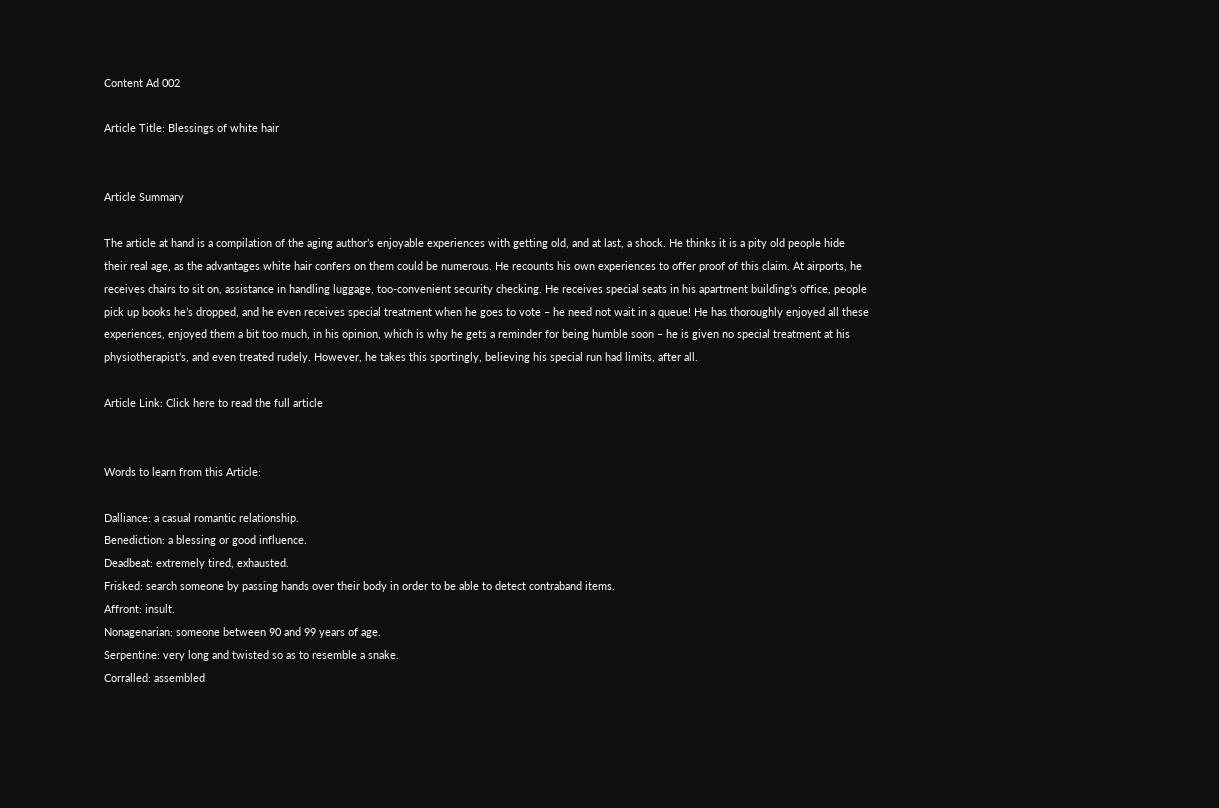Content Ad 002

Article Title: Blessings of white hair


Article Summary

The article at hand is a compilation of the aging author’s enjoyable experiences with getting old, and at last, a shock. He thinks it is a pity old people hide their real age, as the advantages white hair confers on them could be numerous. He recounts his own experiences to offer proof of this claim. At airports, he receives chairs to sit on, assistance in handling luggage, too-convenient security checking. He receives special seats in his apartment building’s office, people pick up books he’s dropped, and he even receives special treatment when he goes to vote – he need not wait in a queue! He has thoroughly enjoyed all these experiences, enjoyed them a bit too much, in his opinion, which is why he gets a reminder for being humble soon – he is given no special treatment at his physiotherapist’s, and even treated rudely. However, he takes this sportingly, believing his special run had limits, after all.

Article Link: Click here to read the full article


Words to learn from this Article:

Dalliance: a casual romantic relationship.
Benediction: a blessing or good influence.
Deadbeat: extremely tired, exhausted.
Frisked: search someone by passing hands over their body in order to be able to detect contraband items.
Affront: insult.
Nonagenarian: someone between 90 and 99 years of age.
Serpentine: very long and twisted so as to resemble a snake.
Corralled: assembled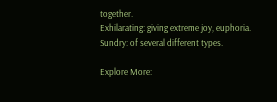together.
Exhilarating: giving extreme joy, euphoria.
Sundry: of several different types.

Explore More: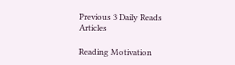Previous 3 Daily Reads Articles

Reading Motivation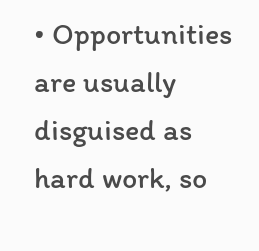• Opportunities are usually disguised as hard work, so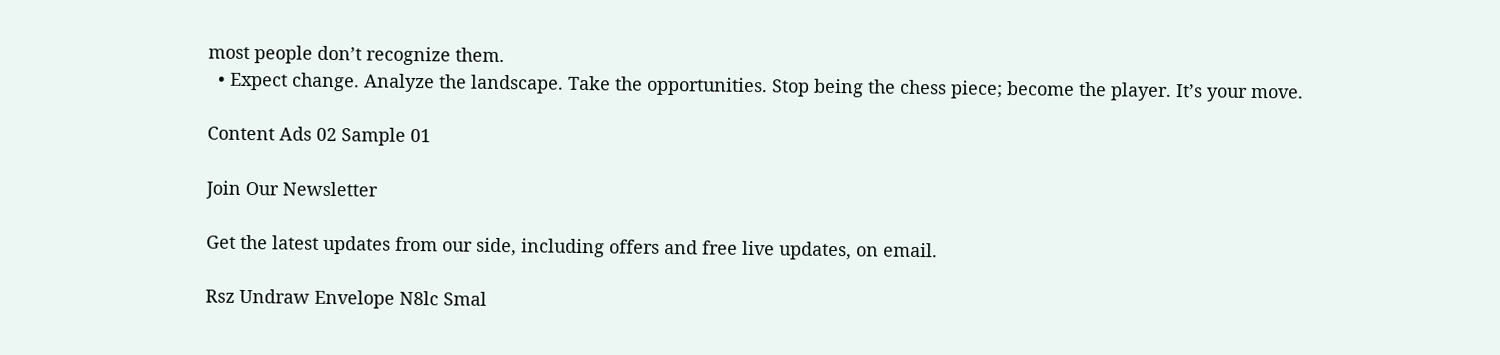most people don’t recognize them.
  • Expect change. Analyze the landscape. Take the opportunities. Stop being the chess piece; become the player. It’s your move.

Content Ads 02 Sample 01

Join Our Newsletter

Get the latest updates from our side, including offers and free live updates, on email.

Rsz Undraw Envelope N8lc Smal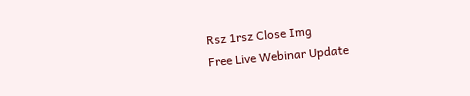Rsz 1rsz Close Img
Free Live Webinar Update